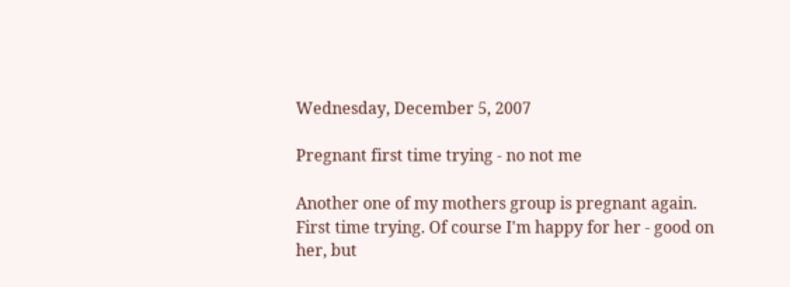Wednesday, December 5, 2007

Pregnant first time trying - no not me

Another one of my mothers group is pregnant again. First time trying. Of course I'm happy for her - good on her, but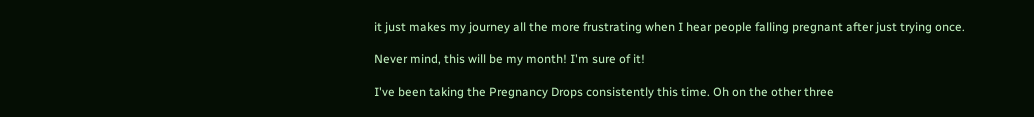it just makes my journey all the more frustrating when I hear people falling pregnant after just trying once.

Never mind, this will be my month! I'm sure of it!

I've been taking the Pregnancy Drops consistently this time. Oh on the other three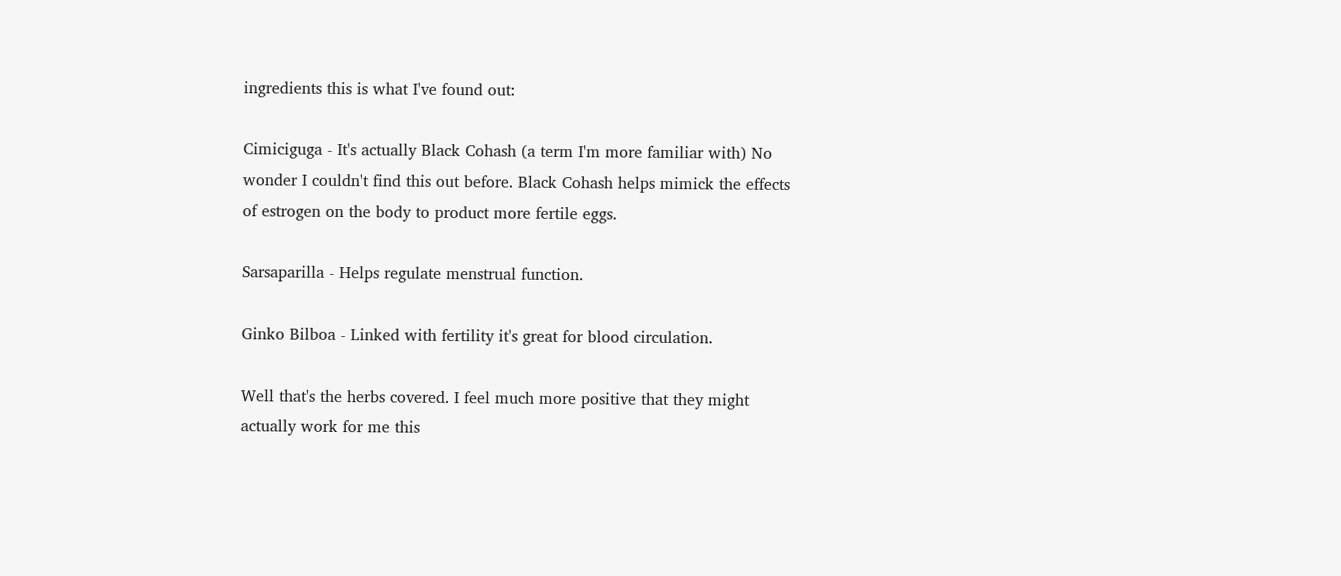ingredients this is what I've found out:

Cimiciguga - It's actually Black Cohash (a term I'm more familiar with) No wonder I couldn't find this out before. Black Cohash helps mimick the effects of estrogen on the body to product more fertile eggs.

Sarsaparilla - Helps regulate menstrual function.

Ginko Bilboa - Linked with fertility it's great for blood circulation.

Well that's the herbs covered. I feel much more positive that they might actually work for me this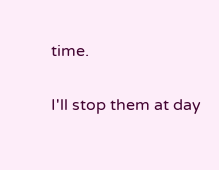time.

I'll stop them at day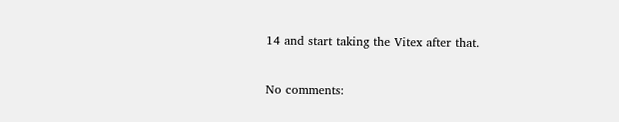14 and start taking the Vitex after that.

No comments: